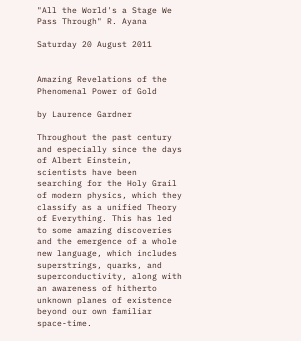"All the World's a Stage We Pass Through" R. Ayana

Saturday 20 August 2011


Amazing Revelations of the Phenomenal Power of Gold

by Laurence Gardner

Throughout the past century and especially since the days of Albert Einstein, scientists have been searching for the Holy Grail of modern physics, which they classify as a unified Theory of Everything. This has led to some amazing discoveries and the emergence of a whole new language, which includes superstrings, quarks, and superconductivity, along with an awareness of hitherto unknown planes of existence beyond our own familiar space-time.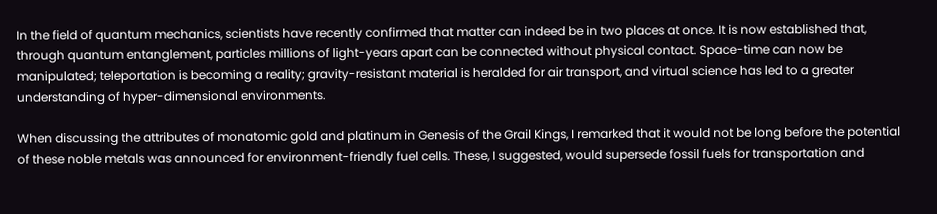In the field of quantum mechanics, scientists have recently confirmed that matter can indeed be in two places at once. It is now established that, through quantum entanglement, particles millions of light-years apart can be connected without physical contact. Space-time can now be manipulated; teleportation is becoming a reality; gravity-resistant material is heralded for air transport, and virtual science has led to a greater understanding of hyper-dimensional environments.

When discussing the attributes of monatomic gold and platinum in Genesis of the Grail Kings, I remarked that it would not be long before the potential of these noble metals was announced for environment-friendly fuel cells. These, I suggested, would supersede fossil fuels for transportation and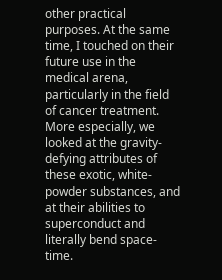other practical purposes. At the same time, I touched on their future use in the medical arena, particularly in the field of cancer treatment. More especially, we looked at the gravity-defying attributes of these exotic, white-powder substances, and at their abilities to superconduct and literally bend space-time.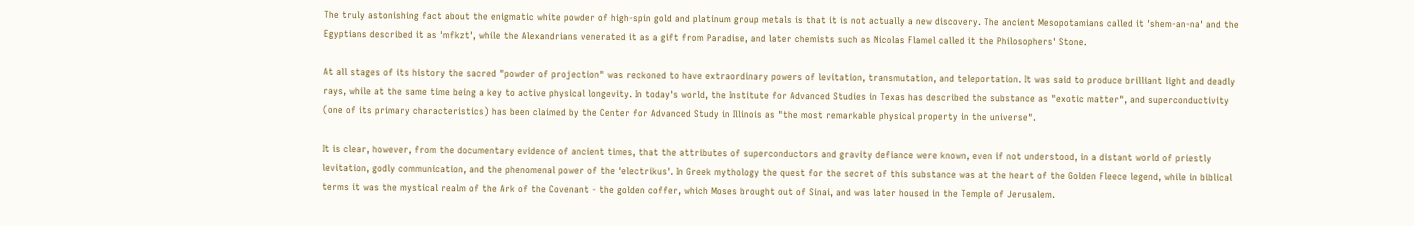The truly astonishing fact about the enigmatic white powder of high-spin gold and platinum group metals is that it is not actually a new discovery. The ancient Mesopotamians called it 'shem-an-na' and the Egyptians described it as 'mfkzt', while the Alexandrians venerated it as a gift from Paradise, and later chemists such as Nicolas Flamel called it the Philosophers' Stone.

At all stages of its history the sacred "powder of projection" was reckoned to have extraordinary powers of levitation, transmutation, and teleportation. It was said to produce brilliant light and deadly rays, while at the same time being a key to active physical longevity. In today's world, the Institute for Advanced Studies in Texas has described the substance as "exotic matter", and superconductivity (one of its primary characteristics) has been claimed by the Center for Advanced Study in Illinois as "the most remarkable physical property in the universe".

It is clear, however, from the documentary evidence of ancient times, that the attributes of superconductors and gravity defiance were known, even if not understood, in a distant world of priestly levitation, godly communication, and the phenomenal power of the 'electrikus'. In Greek mythology the quest for the secret of this substance was at the heart of the Golden Fleece legend, while in biblical terms it was the mystical realm of the Ark of the Covenant - the golden coffer, which Moses brought out of Sinai, and was later housed in the Temple of Jerusalem.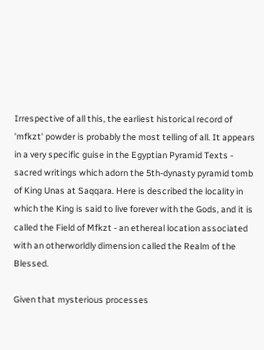Irrespective of all this, the earliest historical record of 'mfkzt' powder is probably the most telling of all. It appears in a very specific guise in the Egyptian Pyramid Texts - sacred writings which adorn the 5th-dynasty pyramid tomb of King Unas at Saqqara. Here is described the locality in which the King is said to live forever with the Gods, and it is called the Field of Mfkzt - an ethereal location associated with an otherworldly dimension called the Realm of the Blessed.

Given that mysterious processes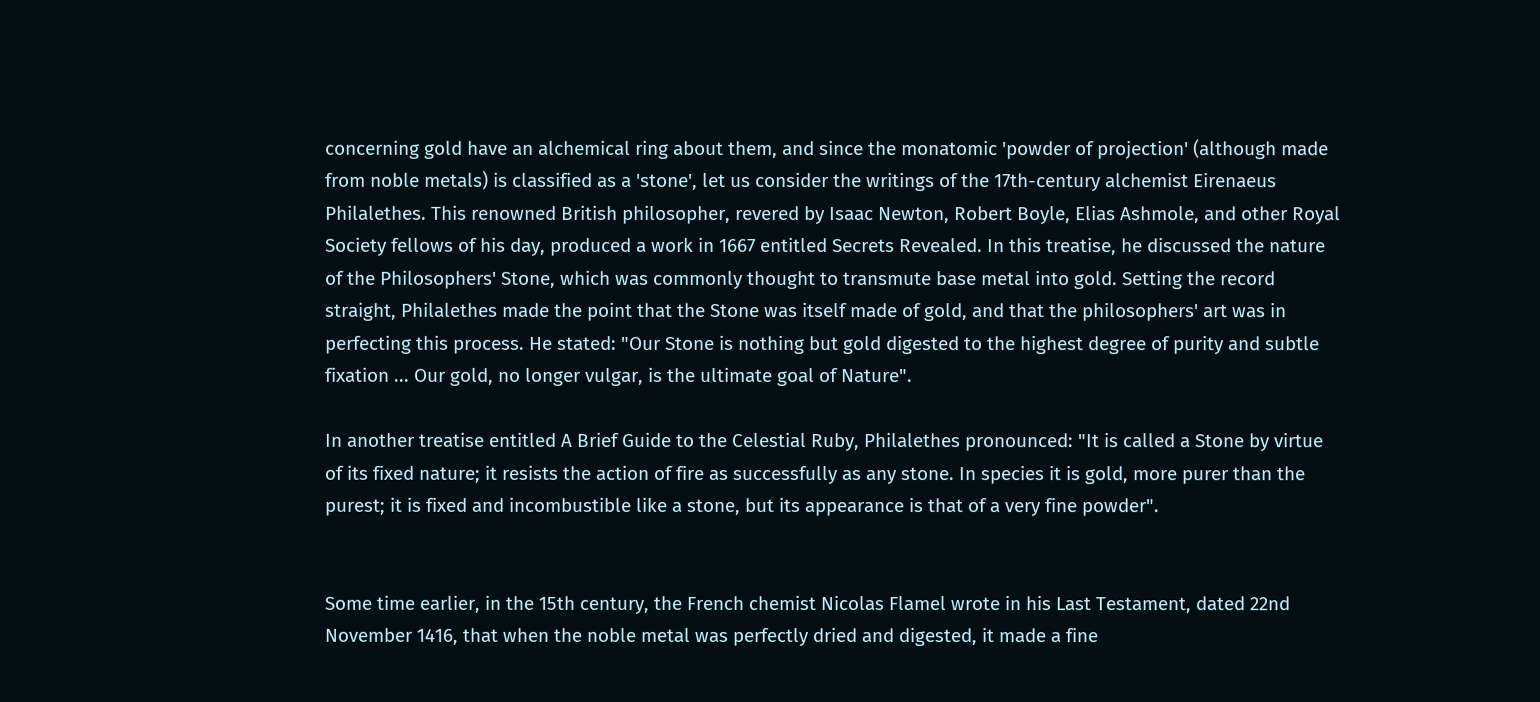concerning gold have an alchemical ring about them, and since the monatomic 'powder of projection' (although made from noble metals) is classified as a 'stone', let us consider the writings of the 17th-century alchemist Eirenaeus Philalethes. This renowned British philosopher, revered by Isaac Newton, Robert Boyle, Elias Ashmole, and other Royal Society fellows of his day, produced a work in 1667 entitled Secrets Revealed. In this treatise, he discussed the nature of the Philosophers' Stone, which was commonly thought to transmute base metal into gold. Setting the record straight, Philalethes made the point that the Stone was itself made of gold, and that the philosophers' art was in perfecting this process. He stated: "Our Stone is nothing but gold digested to the highest degree of purity and subtle fixation ... Our gold, no longer vulgar, is the ultimate goal of Nature".

In another treatise entitled A Brief Guide to the Celestial Ruby, Philalethes pronounced: "It is called a Stone by virtue of its fixed nature; it resists the action of fire as successfully as any stone. In species it is gold, more purer than the purest; it is fixed and incombustible like a stone, but its appearance is that of a very fine powder".


Some time earlier, in the 15th century, the French chemist Nicolas Flamel wrote in his Last Testament, dated 22nd November 1416, that when the noble metal was perfectly dried and digested, it made a fine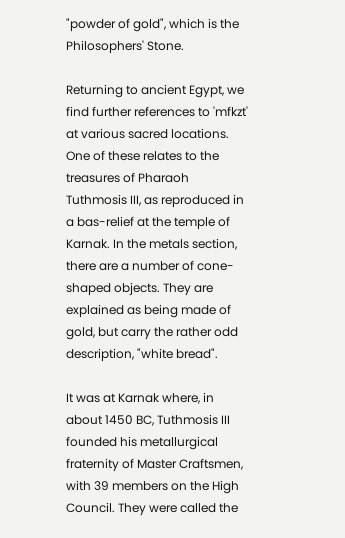"powder of gold", which is the Philosophers' Stone.

Returning to ancient Egypt, we find further references to 'mfkzt' at various sacred locations. One of these relates to the treasures of Pharaoh Tuthmosis III, as reproduced in a bas-relief at the temple of Karnak. In the metals section, there are a number of cone-shaped objects. They are explained as being made of gold, but carry the rather odd description, "white bread".

It was at Karnak where, in about 1450 BC, Tuthmosis III founded his metallurgical fraternity of Master Craftsmen, with 39 members on the High Council. They were called the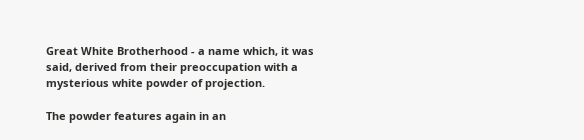Great White Brotherhood - a name which, it was said, derived from their preoccupation with a mysterious white powder of projection.

The powder features again in an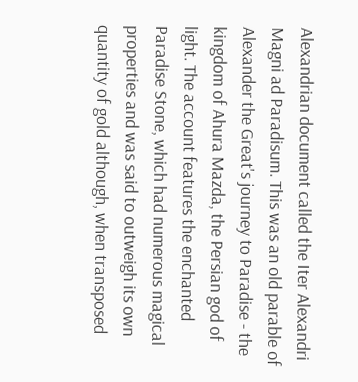Alexandrian document called the Iter Alexandri Magni ad Paradisum. This was an old parable of Alexander the Great's journey to Paradise - the kingdom of Ahura Mazda, the Persian god of light. The account features the enchanted Paradise Stone, which had numerous magical properties and was said to outweigh its own quantity of gold although, when transposed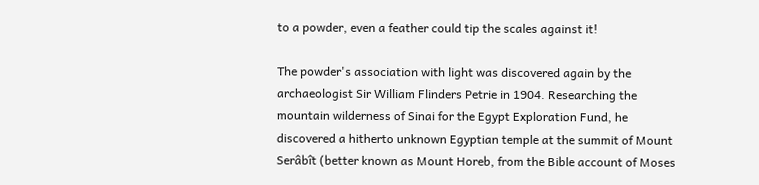to a powder, even a feather could tip the scales against it!

The powder's association with light was discovered again by the archaeologist Sir William Flinders Petrie in 1904. Researching the mountain wilderness of Sinai for the Egypt Exploration Fund, he discovered a hitherto unknown Egyptian temple at the summit of Mount Serâbît (better known as Mount Horeb, from the Bible account of Moses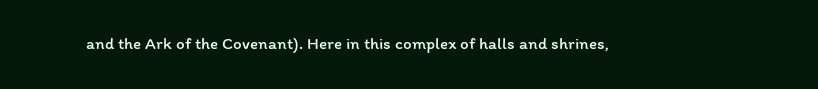and the Ark of the Covenant). Here in this complex of halls and shrines,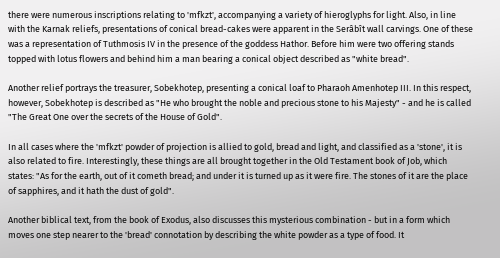there were numerous inscriptions relating to 'mfkzt', accompanying a variety of hieroglyphs for light. Also, in line with the Karnak reliefs, presentations of conical bread-cakes were apparent in the Serâbît wall carvings. One of these was a representation of Tuthmosis IV in the presence of the goddess Hathor. Before him were two offering stands topped with lotus flowers and behind him a man bearing a conical object described as "white bread".

Another relief portrays the treasurer, Sobekhotep, presenting a conical loaf to Pharaoh Amenhotep III. In this respect, however, Sobekhotep is described as "He who brought the noble and precious stone to his Majesty" - and he is called "The Great One over the secrets of the House of Gold".

In all cases where the 'mfkzt' powder of projection is allied to gold, bread and light, and classified as a 'stone', it is also related to fire. Interestingly, these things are all brought together in the Old Testament book of Job, which states: "As for the earth, out of it cometh bread; and under it is turned up as it were fire. The stones of it are the place of sapphires, and it hath the dust of gold".

Another biblical text, from the book of Exodus, also discusses this mysterious combination - but in a form which moves one step nearer to the 'bread' connotation by describing the white powder as a type of food. It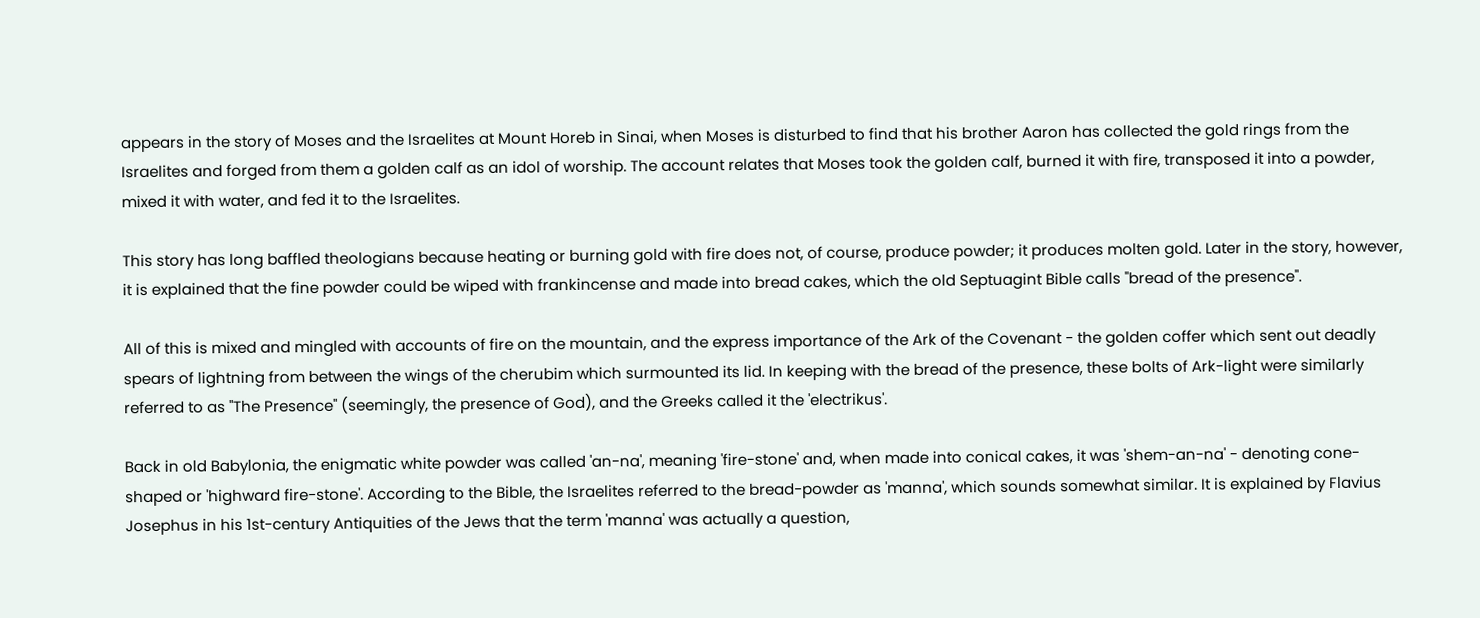appears in the story of Moses and the Israelites at Mount Horeb in Sinai, when Moses is disturbed to find that his brother Aaron has collected the gold rings from the Israelites and forged from them a golden calf as an idol of worship. The account relates that Moses took the golden calf, burned it with fire, transposed it into a powder, mixed it with water, and fed it to the Israelites.

This story has long baffled theologians because heating or burning gold with fire does not, of course, produce powder; it produces molten gold. Later in the story, however, it is explained that the fine powder could be wiped with frankincense and made into bread cakes, which the old Septuagint Bible calls "bread of the presence".

All of this is mixed and mingled with accounts of fire on the mountain, and the express importance of the Ark of the Covenant - the golden coffer which sent out deadly spears of lightning from between the wings of the cherubim which surmounted its lid. In keeping with the bread of the presence, these bolts of Ark-light were similarly referred to as "The Presence" (seemingly, the presence of God), and the Greeks called it the 'electrikus'.

Back in old Babylonia, the enigmatic white powder was called 'an-na', meaning 'fire-stone' and, when made into conical cakes, it was 'shem-an-na' - denoting cone-shaped or 'highward fire-stone'. According to the Bible, the Israelites referred to the bread-powder as 'manna', which sounds somewhat similar. It is explained by Flavius Josephus in his 1st-century Antiquities of the Jews that the term 'manna' was actually a question,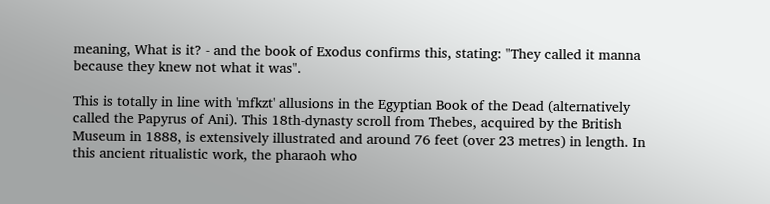meaning, What is it? - and the book of Exodus confirms this, stating: "They called it manna because they knew not what it was".

This is totally in line with 'mfkzt' allusions in the Egyptian Book of the Dead (alternatively called the Papyrus of Ani). This 18th-dynasty scroll from Thebes, acquired by the British Museum in 1888, is extensively illustrated and around 76 feet (over 23 metres) in length. In this ancient ritualistic work, the pharaoh who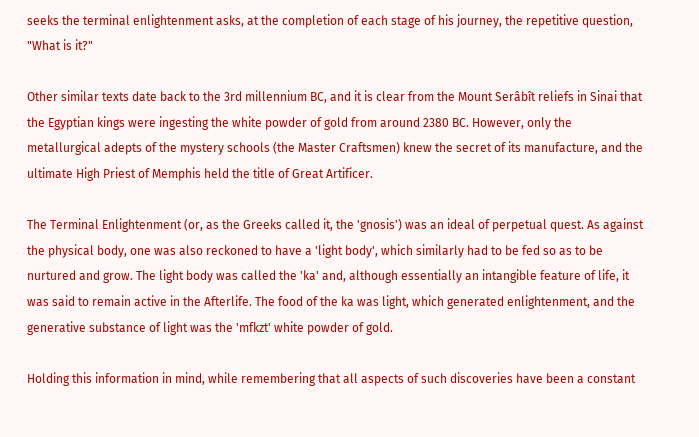seeks the terminal enlightenment asks, at the completion of each stage of his journey, the repetitive question, "What is it?"

Other similar texts date back to the 3rd millennium BC, and it is clear from the Mount Serâbît reliefs in Sinai that the Egyptian kings were ingesting the white powder of gold from around 2380 BC. However, only the metallurgical adepts of the mystery schools (the Master Craftsmen) knew the secret of its manufacture, and the ultimate High Priest of Memphis held the title of Great Artificer.

The Terminal Enlightenment (or, as the Greeks called it, the 'gnosis') was an ideal of perpetual quest. As against the physical body, one was also reckoned to have a 'light body', which similarly had to be fed so as to be nurtured and grow. The light body was called the 'ka' and, although essentially an intangible feature of life, it was said to remain active in the Afterlife. The food of the ka was light, which generated enlightenment, and the generative substance of light was the 'mfkzt' white powder of gold.

Holding this information in mind, while remembering that all aspects of such discoveries have been a constant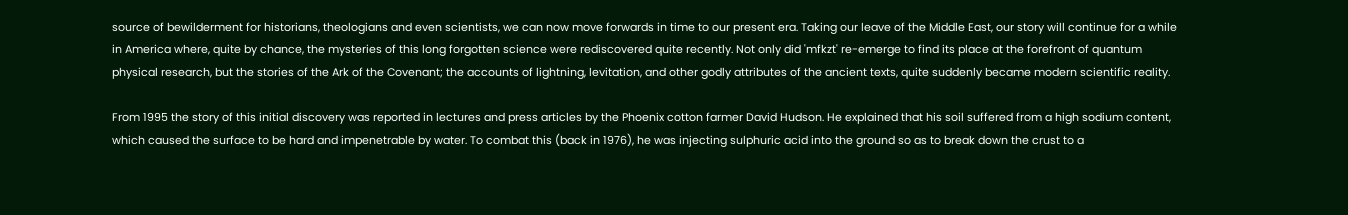source of bewilderment for historians, theologians and even scientists, we can now move forwards in time to our present era. Taking our leave of the Middle East, our story will continue for a while in America where, quite by chance, the mysteries of this long forgotten science were rediscovered quite recently. Not only did 'mfkzt' re-emerge to find its place at the forefront of quantum physical research, but the stories of the Ark of the Covenant; the accounts of lightning, levitation, and other godly attributes of the ancient texts, quite suddenly became modern scientific reality.

From 1995 the story of this initial discovery was reported in lectures and press articles by the Phoenix cotton farmer David Hudson. He explained that his soil suffered from a high sodium content, which caused the surface to be hard and impenetrable by water. To combat this (back in 1976), he was injecting sulphuric acid into the ground so as to break down the crust to a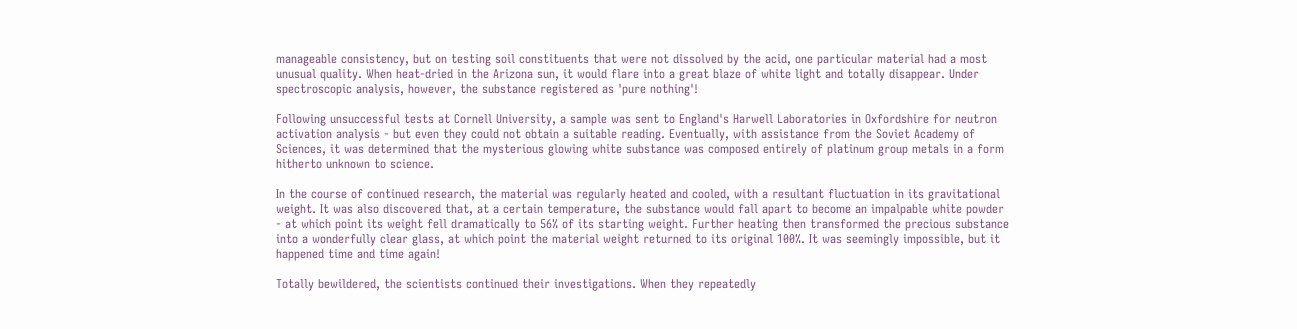manageable consistency, but on testing soil constituents that were not dissolved by the acid, one particular material had a most unusual quality. When heat-dried in the Arizona sun, it would flare into a great blaze of white light and totally disappear. Under spectroscopic analysis, however, the substance registered as 'pure nothing'!

Following unsuccessful tests at Cornell University, a sample was sent to England's Harwell Laboratories in Oxfordshire for neutron activation analysis - but even they could not obtain a suitable reading. Eventually, with assistance from the Soviet Academy of Sciences, it was determined that the mysterious glowing white substance was composed entirely of platinum group metals in a form hitherto unknown to science.

In the course of continued research, the material was regularly heated and cooled, with a resultant fluctuation in its gravitational weight. It was also discovered that, at a certain temperature, the substance would fall apart to become an impalpable white powder - at which point its weight fell dramatically to 56% of its starting weight. Further heating then transformed the precious substance into a wonderfully clear glass, at which point the material weight returned to its original 100%. It was seemingly impossible, but it happened time and time again!

Totally bewildered, the scientists continued their investigations. When they repeatedly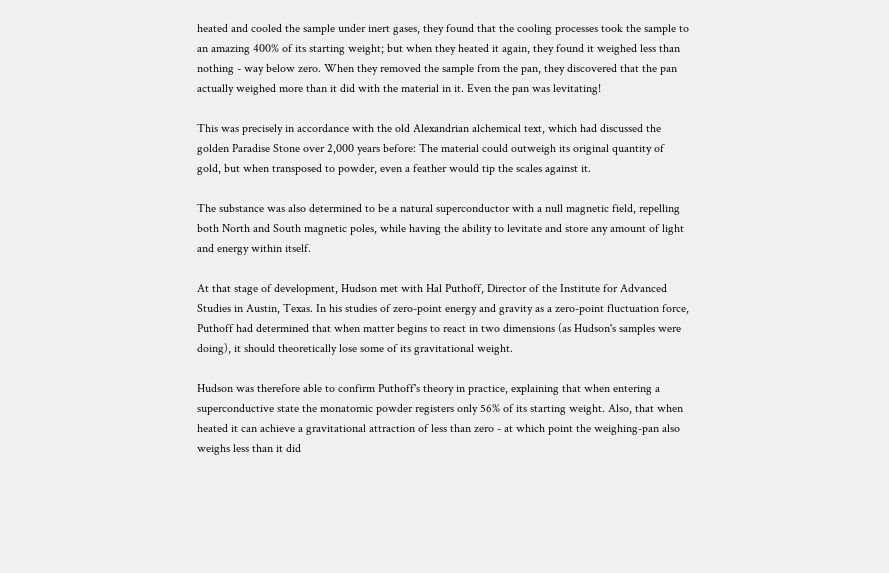heated and cooled the sample under inert gases, they found that the cooling processes took the sample to an amazing 400% of its starting weight; but when they heated it again, they found it weighed less than nothing - way below zero. When they removed the sample from the pan, they discovered that the pan actually weighed more than it did with the material in it. Even the pan was levitating!

This was precisely in accordance with the old Alexandrian alchemical text, which had discussed the golden Paradise Stone over 2,000 years before: The material could outweigh its original quantity of gold, but when transposed to powder, even a feather would tip the scales against it.

The substance was also determined to be a natural superconductor with a null magnetic field, repelling both North and South magnetic poles, while having the ability to levitate and store any amount of light and energy within itself.

At that stage of development, Hudson met with Hal Puthoff, Director of the Institute for Advanced Studies in Austin, Texas. In his studies of zero-point energy and gravity as a zero-point fluctuation force, Puthoff had determined that when matter begins to react in two dimensions (as Hudson's samples were doing), it should theoretically lose some of its gravitational weight.

Hudson was therefore able to confirm Puthoff's theory in practice, explaining that when entering a superconductive state the monatomic powder registers only 56% of its starting weight. Also, that when heated it can achieve a gravitational attraction of less than zero - at which point the weighing-pan also weighs less than it did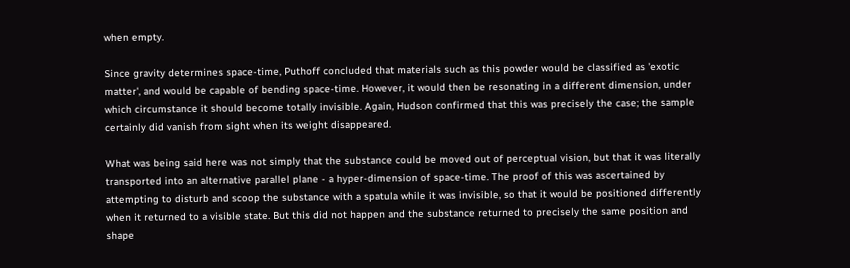when empty.

Since gravity determines space-time, Puthoff concluded that materials such as this powder would be classified as 'exotic matter', and would be capable of bending space-time. However, it would then be resonating in a different dimension, under which circumstance it should become totally invisible. Again, Hudson confirmed that this was precisely the case; the sample certainly did vanish from sight when its weight disappeared.

What was being said here was not simply that the substance could be moved out of perceptual vision, but that it was literally transported into an alternative parallel plane - a hyper-dimension of space-time. The proof of this was ascertained by attempting to disturb and scoop the substance with a spatula while it was invisible, so that it would be positioned differently when it returned to a visible state. But this did not happen and the substance returned to precisely the same position and shape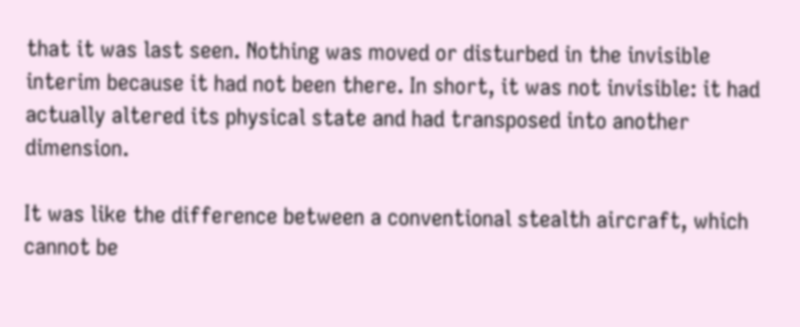that it was last seen. Nothing was moved or disturbed in the invisible interim because it had not been there. In short, it was not invisible: it had actually altered its physical state and had transposed into another dimension.

It was like the difference between a conventional stealth aircraft, which cannot be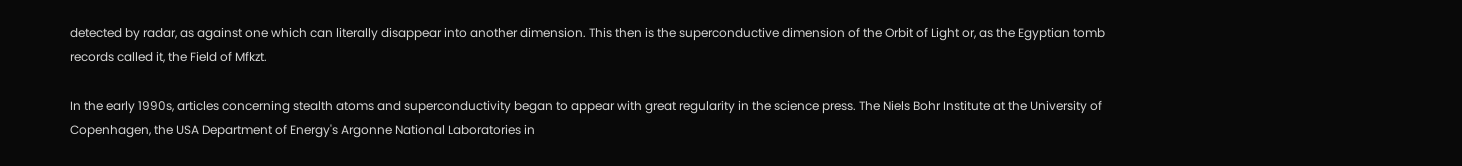detected by radar, as against one which can literally disappear into another dimension. This then is the superconductive dimension of the Orbit of Light or, as the Egyptian tomb records called it, the Field of Mfkzt.

In the early 1990s, articles concerning stealth atoms and superconductivity began to appear with great regularity in the science press. The Niels Bohr Institute at the University of Copenhagen, the USA Department of Energy's Argonne National Laboratories in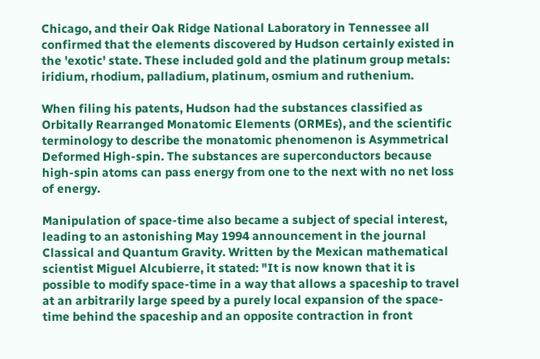Chicago, and their Oak Ridge National Laboratory in Tennessee all confirmed that the elements discovered by Hudson certainly existed in the 'exotic' state. These included gold and the platinum group metals: iridium, rhodium, palladium, platinum, osmium and ruthenium.

When filing his patents, Hudson had the substances classified as Orbitally Rearranged Monatomic Elements (ORMEs), and the scientific terminology to describe the monatomic phenomenon is Asymmetrical Deformed High-spin. The substances are superconductors because high-spin atoms can pass energy from one to the next with no net loss of energy.

Manipulation of space-time also became a subject of special interest, leading to an astonishing May 1994 announcement in the journal Classical and Quantum Gravity. Written by the Mexican mathematical scientist Miguel Alcubierre, it stated: "It is now known that it is possible to modify space-time in a way that allows a spaceship to travel at an arbitrarily large speed by a purely local expansion of the space-time behind the spaceship and an opposite contraction in front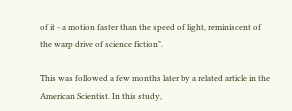of it - a motion faster than the speed of light, reminiscent of the warp drive of science fiction".

This was followed a few months later by a related article in the American Scientist. In this study,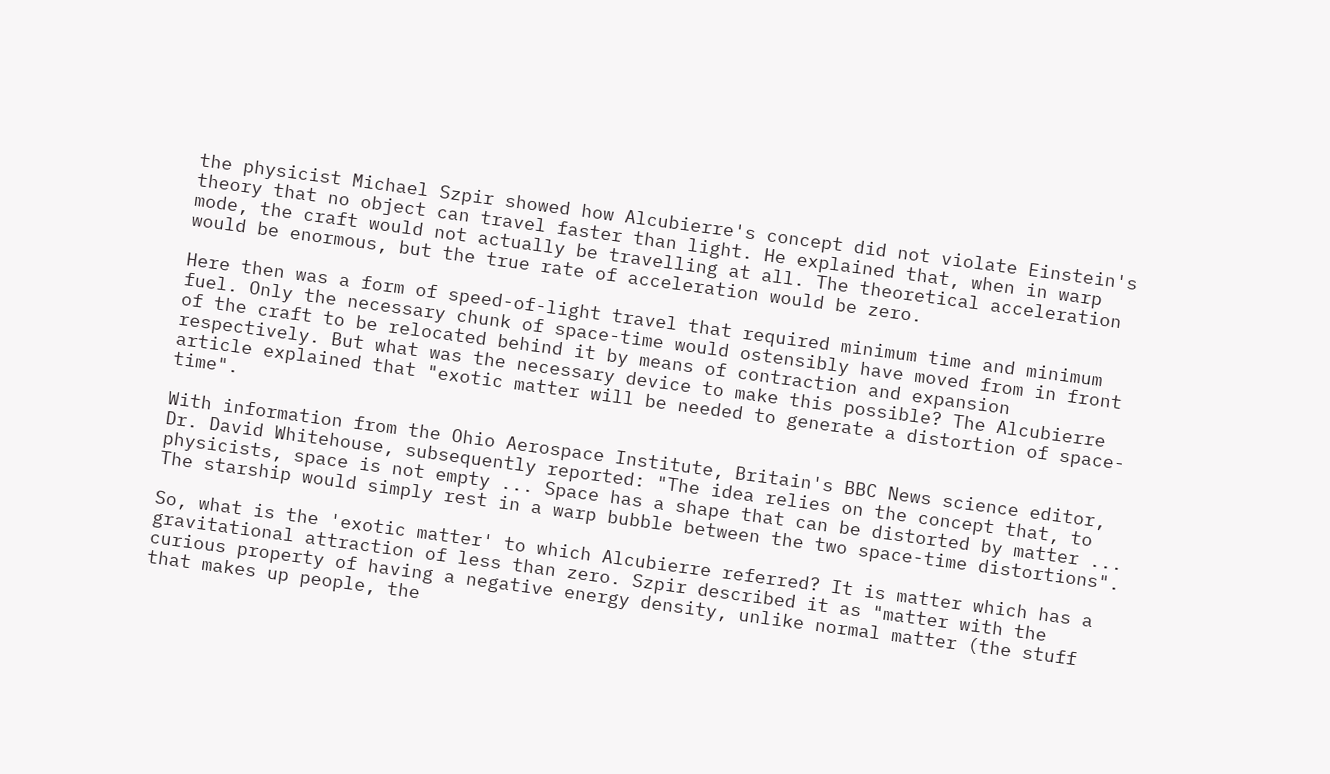the physicist Michael Szpir showed how Alcubierre's concept did not violate Einstein's theory that no object can travel faster than light. He explained that, when in warp mode, the craft would not actually be travelling at all. The theoretical acceleration would be enormous, but the true rate of acceleration would be zero.

Here then was a form of speed-of-light travel that required minimum time and minimum fuel. Only the necessary chunk of space-time would ostensibly have moved from in front of the craft to be relocated behind it by means of contraction and expansion respectively. But what was the necessary device to make this possible? The Alcubierre article explained that "exotic matter will be needed to generate a distortion of space-time".

With information from the Ohio Aerospace Institute, Britain's BBC News science editor, Dr. David Whitehouse, subsequently reported: "The idea relies on the concept that, to physicists, space is not empty ... Space has a shape that can be distorted by matter ... The starship would simply rest in a warp bubble between the two space-time distortions".

So, what is the 'exotic matter' to which Alcubierre referred? It is matter which has a gravitational attraction of less than zero. Szpir described it as "matter with the curious property of having a negative energy density, unlike normal matter (the stuff that makes up people, the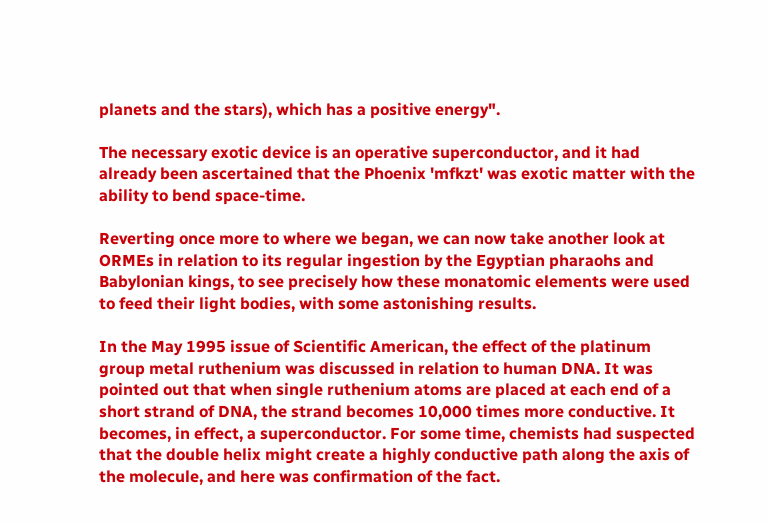planets and the stars), which has a positive energy".

The necessary exotic device is an operative superconductor, and it had already been ascertained that the Phoenix 'mfkzt' was exotic matter with the ability to bend space-time.

Reverting once more to where we began, we can now take another look at ORMEs in relation to its regular ingestion by the Egyptian pharaohs and Babylonian kings, to see precisely how these monatomic elements were used to feed their light bodies, with some astonishing results.

In the May 1995 issue of Scientific American, the effect of the platinum group metal ruthenium was discussed in relation to human DNA. It was pointed out that when single ruthenium atoms are placed at each end of a short strand of DNA, the strand becomes 10,000 times more conductive. It becomes, in effect, a superconductor. For some time, chemists had suspected that the double helix might create a highly conductive path along the axis of the molecule, and here was confirmation of the fact.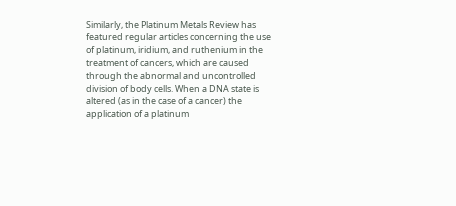Similarly, the Platinum Metals Review has featured regular articles concerning the use of platinum, iridium, and ruthenium in the treatment of cancers, which are caused through the abnormal and uncontrolled division of body cells. When a DNA state is altered (as in the case of a cancer) the application of a platinum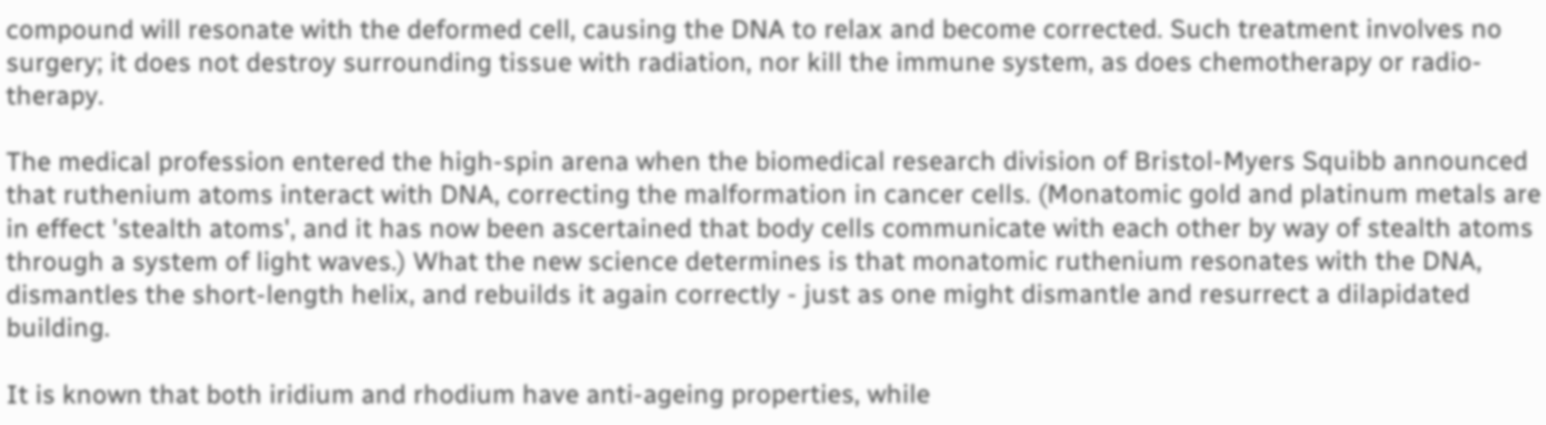compound will resonate with the deformed cell, causing the DNA to relax and become corrected. Such treatment involves no surgery; it does not destroy surrounding tissue with radiation, nor kill the immune system, as does chemotherapy or radio-therapy.

The medical profession entered the high-spin arena when the biomedical research division of Bristol-Myers Squibb announced that ruthenium atoms interact with DNA, correcting the malformation in cancer cells. (Monatomic gold and platinum metals are in effect 'stealth atoms', and it has now been ascertained that body cells communicate with each other by way of stealth atoms through a system of light waves.) What the new science determines is that monatomic ruthenium resonates with the DNA, dismantles the short-length helix, and rebuilds it again correctly - just as one might dismantle and resurrect a dilapidated building.

It is known that both iridium and rhodium have anti-ageing properties, while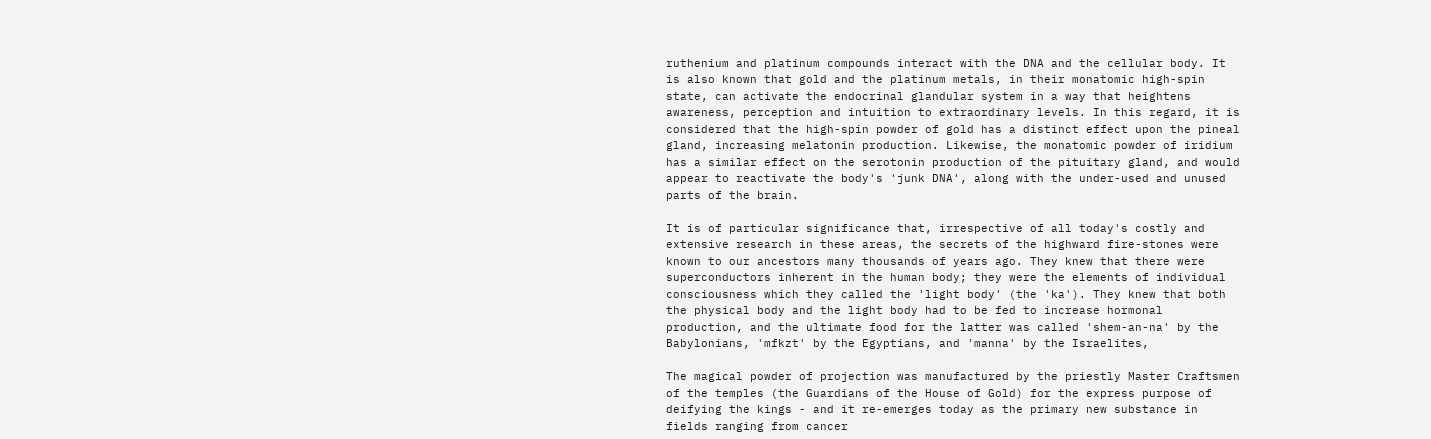ruthenium and platinum compounds interact with the DNA and the cellular body. It is also known that gold and the platinum metals, in their monatomic high-spin state, can activate the endocrinal glandular system in a way that heightens awareness, perception and intuition to extraordinary levels. In this regard, it is considered that the high-spin powder of gold has a distinct effect upon the pineal gland, increasing melatonin production. Likewise, the monatomic powder of iridium has a similar effect on the serotonin production of the pituitary gland, and would appear to reactivate the body's 'junk DNA', along with the under-used and unused parts of the brain.

It is of particular significance that, irrespective of all today's costly and extensive research in these areas, the secrets of the highward fire-stones were known to our ancestors many thousands of years ago. They knew that there were superconductors inherent in the human body; they were the elements of individual consciousness which they called the 'light body' (the 'ka'). They knew that both the physical body and the light body had to be fed to increase hormonal production, and the ultimate food for the latter was called 'shem-an-na' by the Babylonians, 'mfkzt' by the Egyptians, and 'manna' by the Israelites,

The magical powder of projection was manufactured by the priestly Master Craftsmen of the temples (the Guardians of the House of Gold) for the express purpose of deifying the kings - and it re-emerges today as the primary new substance in fields ranging from cancer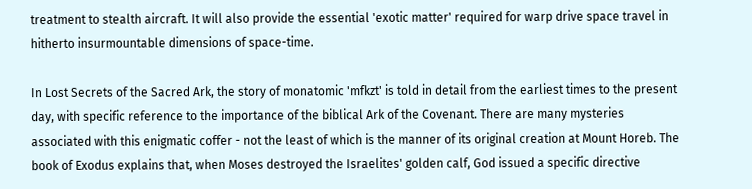treatment to stealth aircraft. It will also provide the essential 'exotic matter' required for warp drive space travel in hitherto insurmountable dimensions of space-time.

In Lost Secrets of the Sacred Ark, the story of monatomic 'mfkzt' is told in detail from the earliest times to the present day, with specific reference to the importance of the biblical Ark of the Covenant. There are many mysteries associated with this enigmatic coffer - not the least of which is the manner of its original creation at Mount Horeb. The book of Exodus explains that, when Moses destroyed the Israelites' golden calf, God issued a specific directive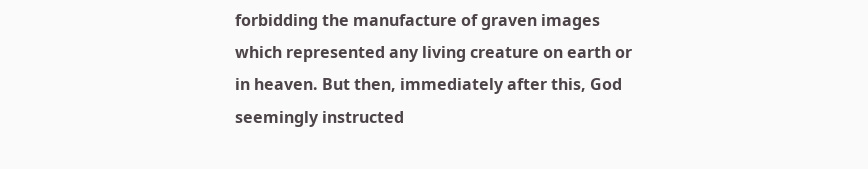forbidding the manufacture of graven images which represented any living creature on earth or in heaven. But then, immediately after this, God seemingly instructed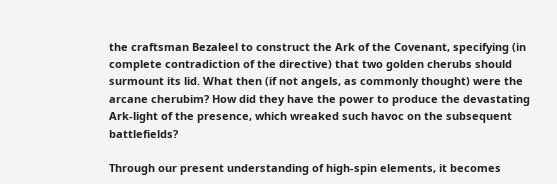the craftsman Bezaleel to construct the Ark of the Covenant, specifying (in complete contradiction of the directive) that two golden cherubs should surmount its lid. What then (if not angels, as commonly thought) were the arcane cherubim? How did they have the power to produce the devastating Ark-light of the presence, which wreaked such havoc on the subsequent battlefields?

Through our present understanding of high-spin elements, it becomes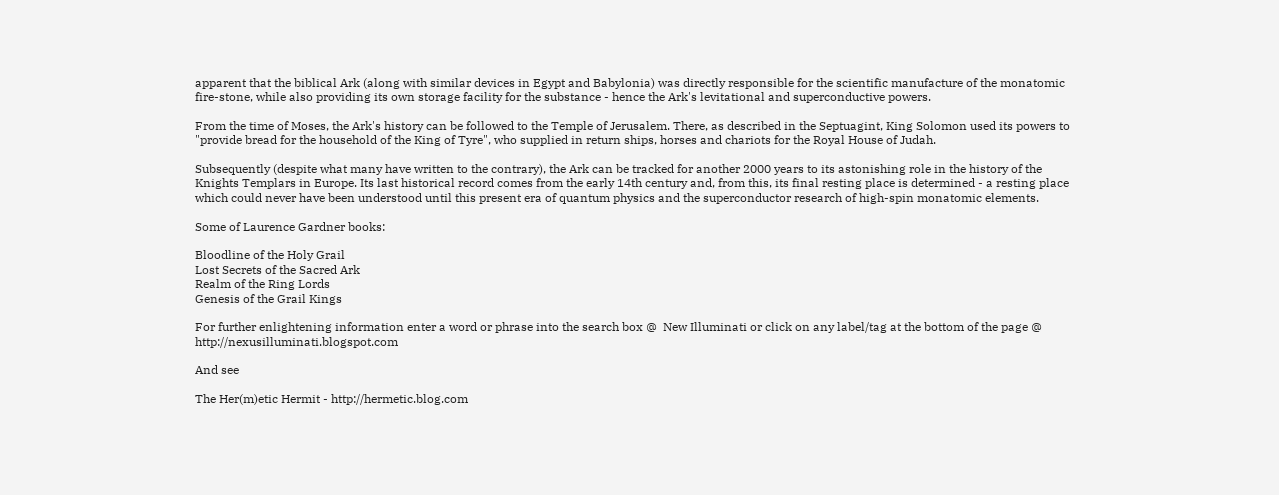apparent that the biblical Ark (along with similar devices in Egypt and Babylonia) was directly responsible for the scientific manufacture of the monatomic fire-stone, while also providing its own storage facility for the substance - hence the Ark's levitational and superconductive powers.

From the time of Moses, the Ark's history can be followed to the Temple of Jerusalem. There, as described in the Septuagint, King Solomon used its powers to "provide bread for the household of the King of Tyre", who supplied in return ships, horses and chariots for the Royal House of Judah.

Subsequently (despite what many have written to the contrary), the Ark can be tracked for another 2000 years to its astonishing role in the history of the Knights Templars in Europe. Its last historical record comes from the early 14th century and, from this, its final resting place is determined - a resting place which could never have been understood until this present era of quantum physics and the superconductor research of high-spin monatomic elements.

Some of Laurence Gardner books:

Bloodline of the Holy Grail
Lost Secrets of the Sacred Ark
Realm of the Ring Lords
Genesis of the Grail Kings

For further enlightening information enter a word or phrase into the search box @  New Illuminati or click on any label/tag at the bottom of the page @  http://nexusilluminati.blogspot.com

And see

The Her(m)etic Hermit - http://hermetic.blog.com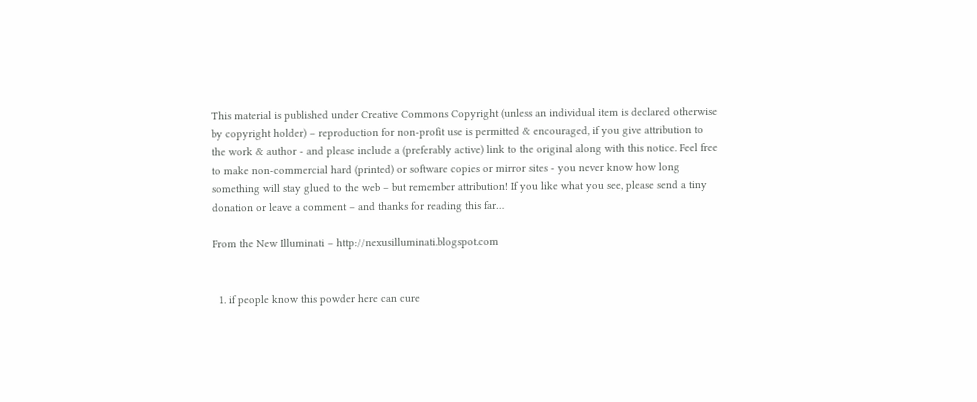This material is published under Creative Commons Copyright (unless an individual item is declared otherwise by copyright holder) – reproduction for non-profit use is permitted & encouraged, if you give attribution to the work & author - and please include a (preferably active) link to the original along with this notice. Feel free to make non-commercial hard (printed) or software copies or mirror sites - you never know how long something will stay glued to the web – but remember attribution! If you like what you see, please send a tiny donation or leave a comment – and thanks for reading this far…

From the New Illuminati – http://nexusilluminati.blogspot.com


  1. if people know this powder here can cure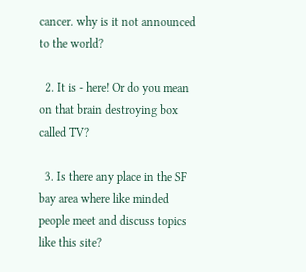cancer. why is it not announced to the world?

  2. It is - here! Or do you mean on that brain destroying box called TV?

  3. Is there any place in the SF bay area where like minded people meet and discuss topics like this site?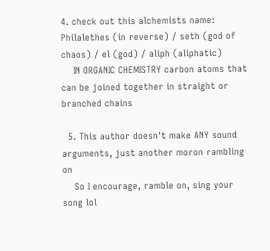4. check out this alchemists name: Philalethes (in reverse) / seth (god of chaos) / el (god) / aliph (aliphatic)
    IN ORGANIC CHEMISTRY carbon atoms that can be joined together in straight or branched chains

  5. This author doesn't make ANY sound arguments, just another moron rambling on
    So I encourage, ramble on, sing your song lol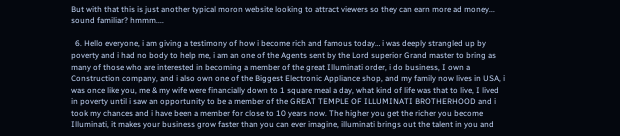But with that this is just another typical moron website looking to attract viewers so they can earn more ad money... sound familiar? hmmm....

  6. Hello everyone, i am giving a testimony of how i become rich and famous today… i was deeply strangled up by poverty and i had no body to help me, i am an one of the Agents sent by the Lord superior Grand master to bring as many of those who are interested in becoming a member of the great Illuminati order, i do business, I own a Construction company, and i also own one of the Biggest Electronic Appliance shop, and my family now lives in USA, i was once like you, me & my wife were financially down to 1 square meal a day, what kind of life was that to live, I lived in poverty until i saw an opportunity to be a member of the GREAT TEMPLE OF ILLUMINATI BROTHERHOOD and i took my chances and i have been a member for close to 10 years now. The higher you get the richer you become Illuminati, it makes your business grow faster than you can ever imagine, illuminati brings out the talent in you and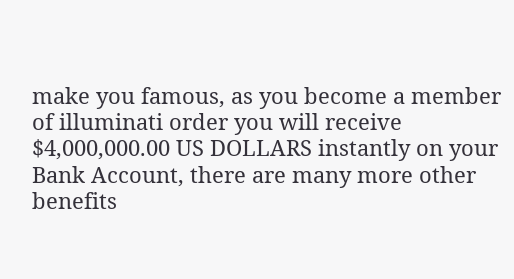make you famous, as you become a member of illuminati order you will receive $4,000,000.00 US DOLLARS instantly on your Bank Account, there are many more other benefits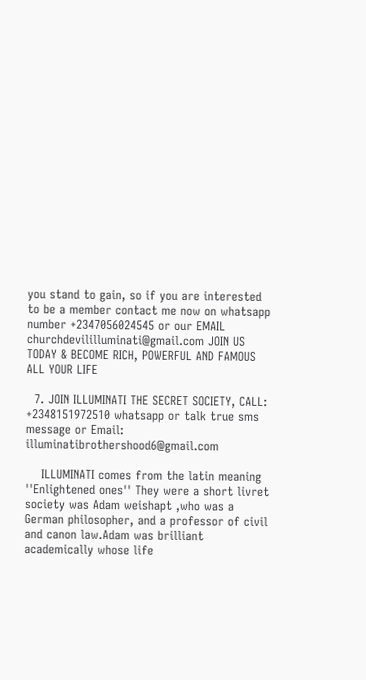you stand to gain, so if you are interested to be a member contact me now on whatsapp number +2347056024545 or our EMAIL churchdevililluminati@gmail.com JOIN US TODAY & BECOME RICH, POWERFUL AND FAMOUS ALL YOUR LIFE

  7. JOIN ILLUMINATI THE SECRET SOCIETY, CALL: +2348151972510 whatsapp or talk true sms message or Email: illuminatibrothershood6@gmail.com

    ILLUMINATI comes from the latin meaning ''Enlightened ones'' They were a short livret society was Adam weishapt ,who was a German philosopher, and a professor of civil and canon law.Adam was brilliant academically whose life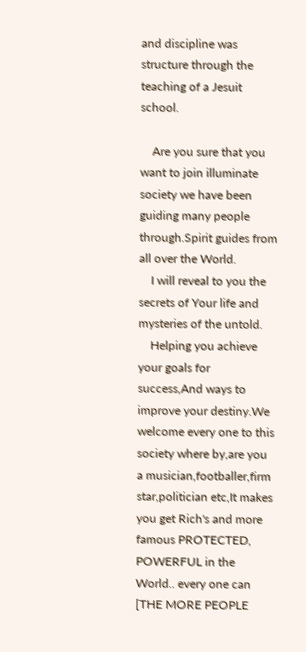and discipline was structure through the teaching of a Jesuit school.

    Are you sure that you want to join illuminate society we have been guiding many people through.Spirit guides from all over the World.
    I will reveal to you the secrets of Your life and mysteries of the untold.
    Helping you achieve your goals for success,And ways to improve your destiny.We welcome every one to this society where by,are you a musician,footballer,firm star,politician etc,It makes you get Rich's and more famous PROTECTED, POWERFUL in the World.. every one can [THE MORE PEOPLE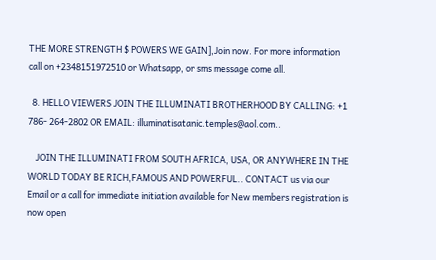THE MORE STRENGTH $ POWERS WE GAIN],Join now. For more information call on +2348151972510 or Whatsapp, or sms message come all.

  8. HELLO VIEWERS JOIN THE ILLUMINATI BROTHERHOOD BY CALLING: +1 786- 264-2802 OR EMAIL: illuminatisatanic.temples@aol.com..

    JOIN THE ILLUMINATI FROM SOUTH AFRICA, USA, OR ANYWHERE IN THE WORLD TODAY BE RICH,FAMOUS AND POWERFUL.. CONTACT us via our Email or a call for immediate initiation available for New members registration is now open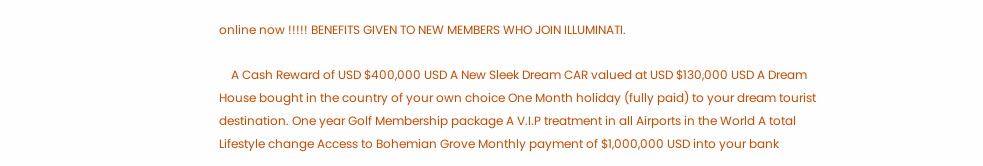online now !!!!! BENEFITS GIVEN TO NEW MEMBERS WHO JOIN ILLUMINATI.

    A Cash Reward of USD $400,000 USD A New Sleek Dream CAR valued at USD $130,000 USD A Dream House bought in the country of your own choice One Month holiday (fully paid) to your dream tourist destination. One year Golf Membership package A V.I.P treatment in all Airports in the World A total Lifestyle change Access to Bohemian Grove Monthly payment of $1,000,000 USD into your bank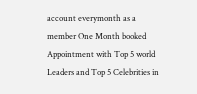account everymonth as a member One Month booked Appointment with Top 5 world Leaders and Top 5 Celebrities in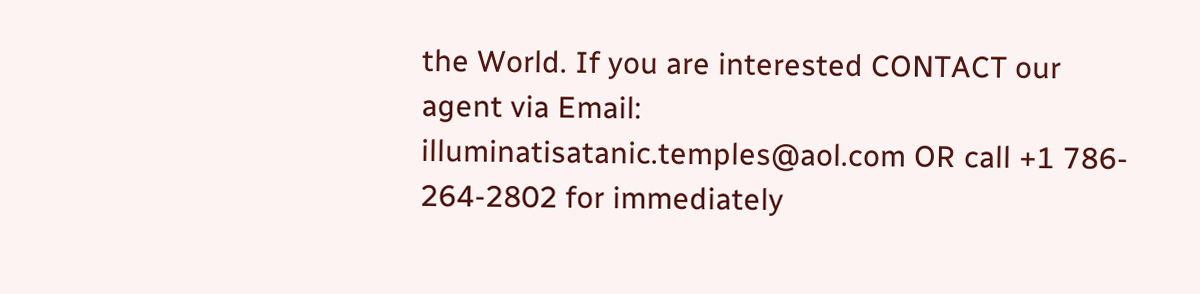the World. If you are interested CONTACT our agent via Email: illuminatisatanic.temples@aol.com OR call +1 786- 264-2802 for immediately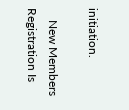initiation.

    New Members Registration Is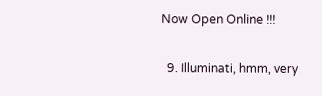Now Open Online !!!

  9. Illuminati, hmm, very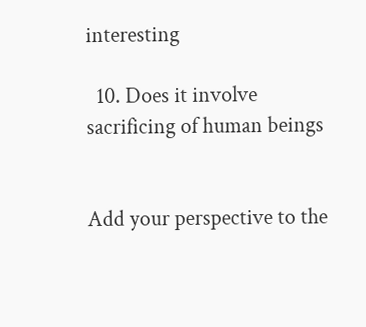interesting

  10. Does it involve sacrificing of human beings


Add your perspective to the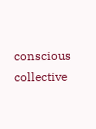conscious collective